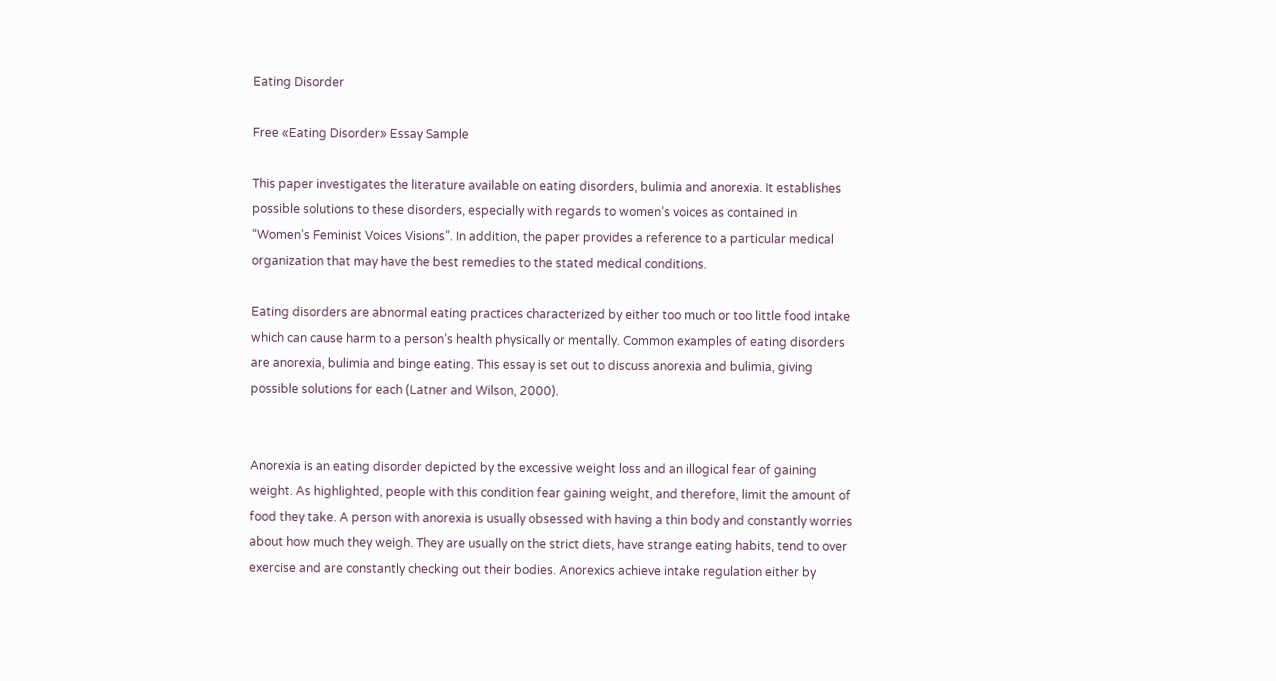Eating Disorder

Free «Eating Disorder» Essay Sample

This paper investigates the literature available on eating disorders, bulimia and anorexia. It establishes possible solutions to these disorders, especially with regards to women’s voices as contained in “Women’s Feminist Voices Visions”. In addition, the paper provides a reference to a particular medical organization that may have the best remedies to the stated medical conditions.

Eating disorders are abnormal eating practices characterized by either too much or too little food intake which can cause harm to a person’s health physically or mentally. Common examples of eating disorders are anorexia, bulimia and binge eating. This essay is set out to discuss anorexia and bulimia, giving possible solutions for each (Latner and Wilson, 2000).


Anorexia is an eating disorder depicted by the excessive weight loss and an illogical fear of gaining weight. As highlighted, people with this condition fear gaining weight, and therefore, limit the amount of food they take. A person with anorexia is usually obsessed with having a thin body and constantly worries about how much they weigh. They are usually on the strict diets, have strange eating habits, tend to over exercise and are constantly checking out their bodies. Anorexics achieve intake regulation either by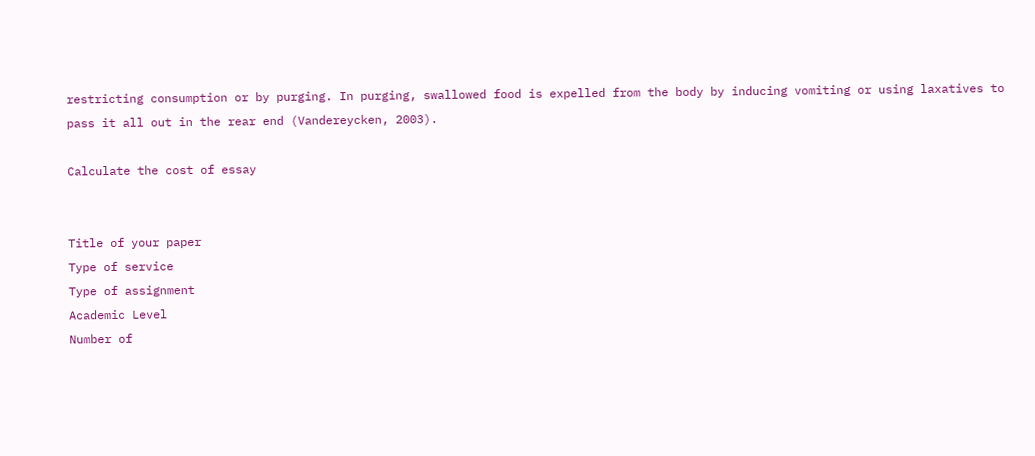restricting consumption or by purging. In purging, swallowed food is expelled from the body by inducing vomiting or using laxatives to pass it all out in the rear end (Vandereycken, 2003).

Calculate the cost of essay


Title of your paper
Type of service
Type of assignment
Academic Level
Number of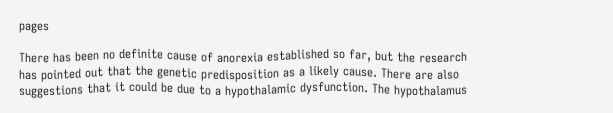pages

There has been no definite cause of anorexia established so far, but the research has pointed out that the genetic predisposition as a likely cause. There are also suggestions that it could be due to a hypothalamic dysfunction. The hypothalamus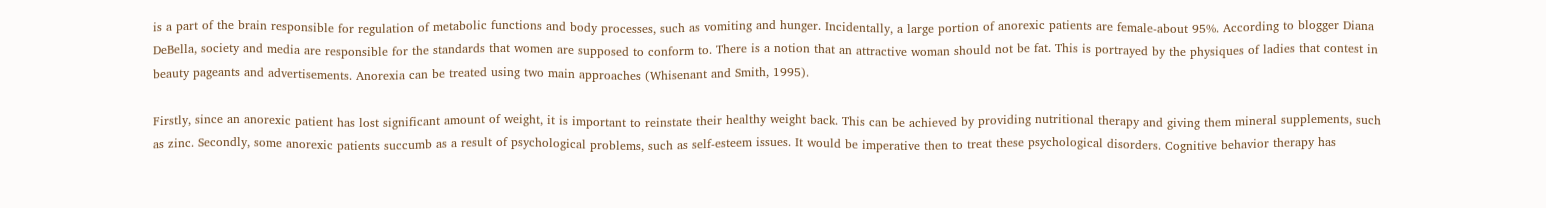is a part of the brain responsible for regulation of metabolic functions and body processes, such as vomiting and hunger. Incidentally, a large portion of anorexic patients are female-about 95%. According to blogger Diana DeBella, society and media are responsible for the standards that women are supposed to conform to. There is a notion that an attractive woman should not be fat. This is portrayed by the physiques of ladies that contest in beauty pageants and advertisements. Anorexia can be treated using two main approaches (Whisenant and Smith, 1995).

Firstly, since an anorexic patient has lost significant amount of weight, it is important to reinstate their healthy weight back. This can be achieved by providing nutritional therapy and giving them mineral supplements, such as zinc. Secondly, some anorexic patients succumb as a result of psychological problems, such as self-esteem issues. It would be imperative then to treat these psychological disorders. Cognitive behavior therapy has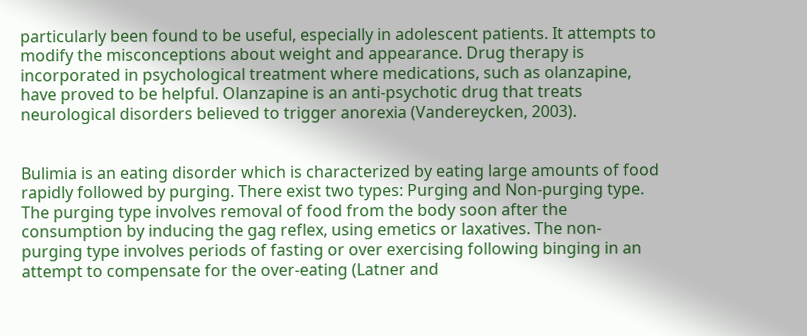particularly been found to be useful, especially in adolescent patients. It attempts to modify the misconceptions about weight and appearance. Drug therapy is incorporated in psychological treatment where medications, such as olanzapine, have proved to be helpful. Olanzapine is an anti-psychotic drug that treats neurological disorders believed to trigger anorexia (Vandereycken, 2003).


Bulimia is an eating disorder which is characterized by eating large amounts of food rapidly followed by purging. There exist two types: Purging and Non-purging type. The purging type involves removal of food from the body soon after the consumption by inducing the gag reflex, using emetics or laxatives. The non-purging type involves periods of fasting or over exercising following binging in an attempt to compensate for the over-eating (Latner and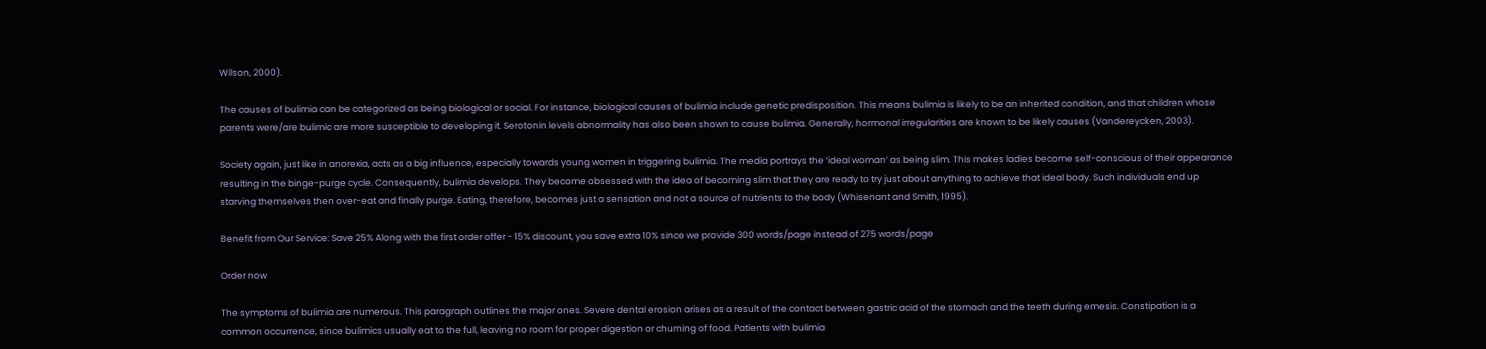Wilson, 2000).

The causes of bulimia can be categorized as being biological or social. For instance, biological causes of bulimia include genetic predisposition. This means bulimia is likely to be an inherited condition, and that children whose parents were/are bulimic are more susceptible to developing it. Serotonin levels abnormality has also been shown to cause bulimia. Generally, hormonal irregularities are known to be likely causes (Vandereycken, 2003).

Society again, just like in anorexia, acts as a big influence, especially towards young women in triggering bulimia. The media portrays the ‘ideal woman’ as being slim. This makes ladies become self-conscious of their appearance resulting in the binge-purge cycle. Consequently, bulimia develops. They become obsessed with the idea of becoming slim that they are ready to try just about anything to achieve that ideal body. Such individuals end up starving themselves then over-eat and finally purge. Eating, therefore, becomes just a sensation and not a source of nutrients to the body (Whisenant and Smith, 1995).

Benefit from Our Service: Save 25% Along with the first order offer - 15% discount, you save extra 10% since we provide 300 words/page instead of 275 words/page

Order now

The symptoms of bulimia are numerous. This paragraph outlines the major ones. Severe dental erosion arises as a result of the contact between gastric acid of the stomach and the teeth during emesis. Constipation is a common occurrence, since bulimics usually eat to the full, leaving no room for proper digestion or churning of food. Patients with bulimia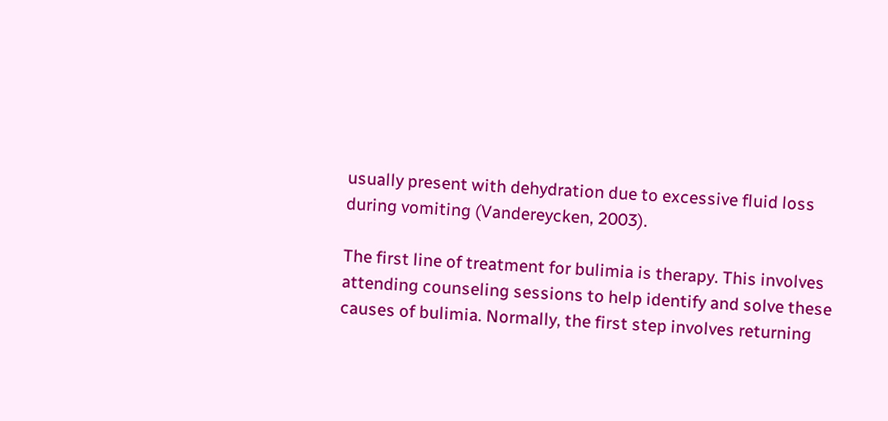usually present with dehydration due to excessive fluid loss during vomiting (Vandereycken, 2003).

The first line of treatment for bulimia is therapy. This involves attending counseling sessions to help identify and solve these causes of bulimia. Normally, the first step involves returning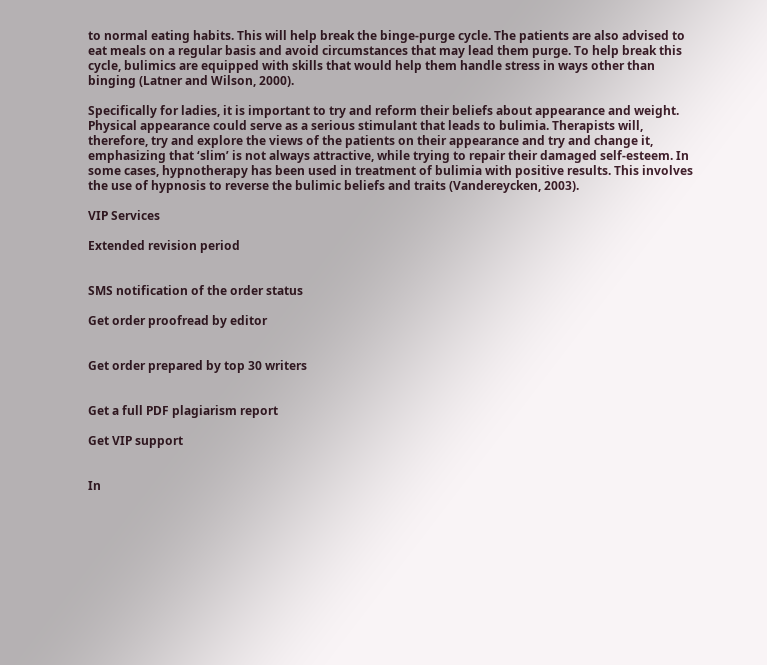to normal eating habits. This will help break the binge-purge cycle. The patients are also advised to eat meals on a regular basis and avoid circumstances that may lead them purge. To help break this cycle, bulimics are equipped with skills that would help them handle stress in ways other than binging (Latner and Wilson, 2000).

Specifically for ladies, it is important to try and reform their beliefs about appearance and weight. Physical appearance could serve as a serious stimulant that leads to bulimia. Therapists will, therefore, try and explore the views of the patients on their appearance and try and change it, emphasizing that ‘slim’ is not always attractive, while trying to repair their damaged self-esteem. In some cases, hypnotherapy has been used in treatment of bulimia with positive results. This involves the use of hypnosis to reverse the bulimic beliefs and traits (Vandereycken, 2003).

VIP Services

Extended revision period


SMS notification of the order status

Get order proofread by editor


Get order prepared by top 30 writers


Get a full PDF plagiarism report

Get VIP support


In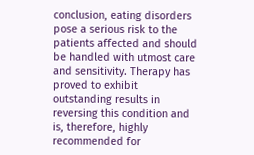conclusion, eating disorders pose a serious risk to the patients affected and should be handled with utmost care and sensitivity. Therapy has proved to exhibit outstanding results in reversing this condition and is, therefore, highly recommended for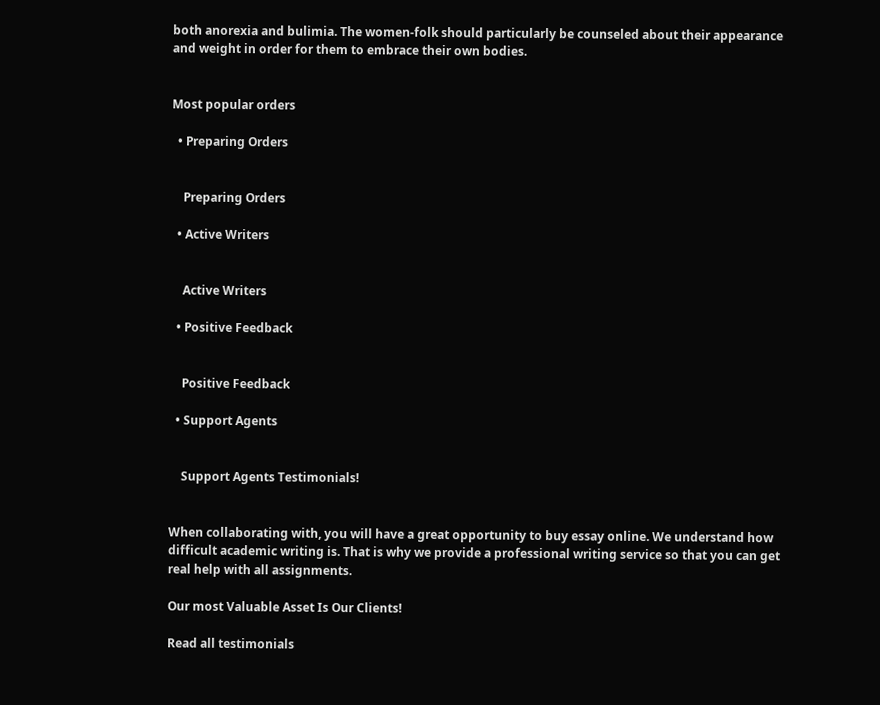both anorexia and bulimia. The women-folk should particularly be counseled about their appearance and weight in order for them to embrace their own bodies.


Most popular orders

  • Preparing Orders


    Preparing Orders

  • Active Writers


    Active Writers

  • Positive Feedback


    Positive Feedback

  • Support Agents


    Support Agents Testimonials!


When collaborating with, you will have a great opportunity to buy essay online. We understand how difficult academic writing is. That is why we provide a professional writing service so that you can get real help with all assignments.

Our most Valuable Asset Is Our Clients!

Read all testimonials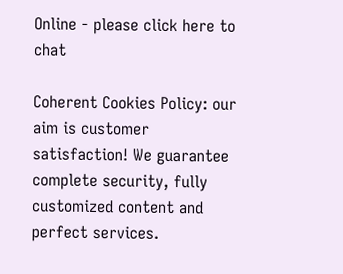Online - please click here to chat

Coherent Cookies Policy: our aim is customer satisfaction! We guarantee complete security, fully customized content and perfect services.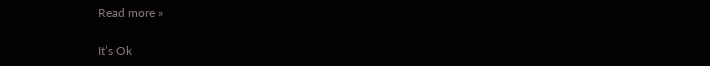Read more »

It’s Ok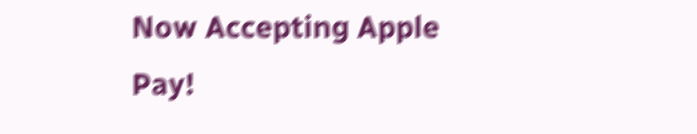Now Accepting Apple Pay!